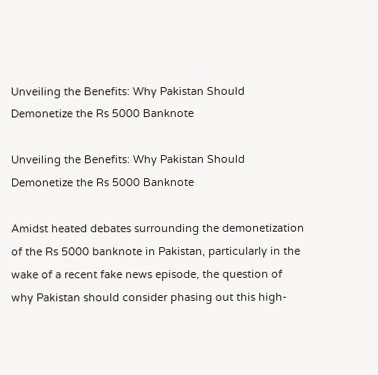Unveiling the Benefits: Why Pakistan Should Demonetize the Rs 5000 Banknote

Unveiling the Benefits: Why Pakistan Should Demonetize the Rs 5000 Banknote

Amidst heated debates surrounding the demonetization of the Rs 5000 banknote in Pakistan, particularly in the wake of a recent fake news episode, the question of why Pakistan should consider phasing out this high-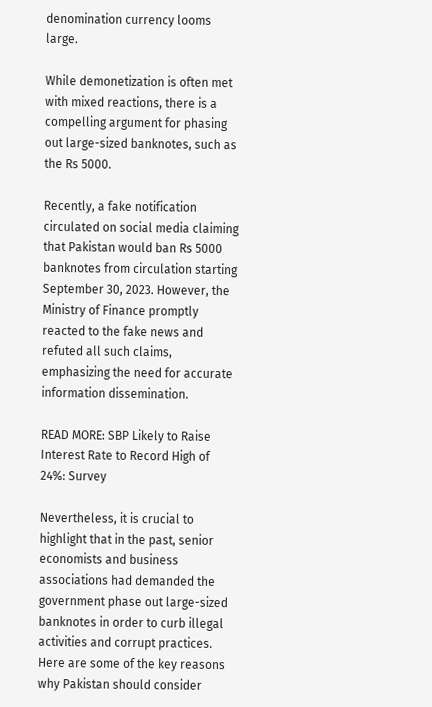denomination currency looms large.

While demonetization is often met with mixed reactions, there is a compelling argument for phasing out large-sized banknotes, such as the Rs 5000.

Recently, a fake notification circulated on social media claiming that Pakistan would ban Rs 5000 banknotes from circulation starting September 30, 2023. However, the Ministry of Finance promptly reacted to the fake news and refuted all such claims, emphasizing the need for accurate information dissemination.

READ MORE: SBP Likely to Raise Interest Rate to Record High of 24%: Survey

Nevertheless, it is crucial to highlight that in the past, senior economists and business associations had demanded the government phase out large-sized banknotes in order to curb illegal activities and corrupt practices. Here are some of the key reasons why Pakistan should consider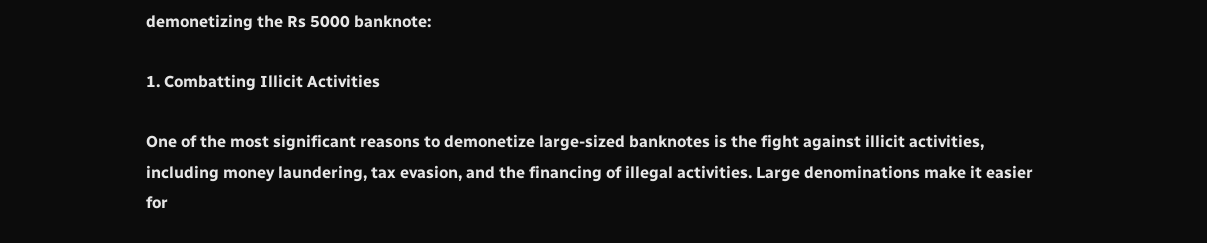demonetizing the Rs 5000 banknote:

1. Combatting Illicit Activities

One of the most significant reasons to demonetize large-sized banknotes is the fight against illicit activities, including money laundering, tax evasion, and the financing of illegal activities. Large denominations make it easier for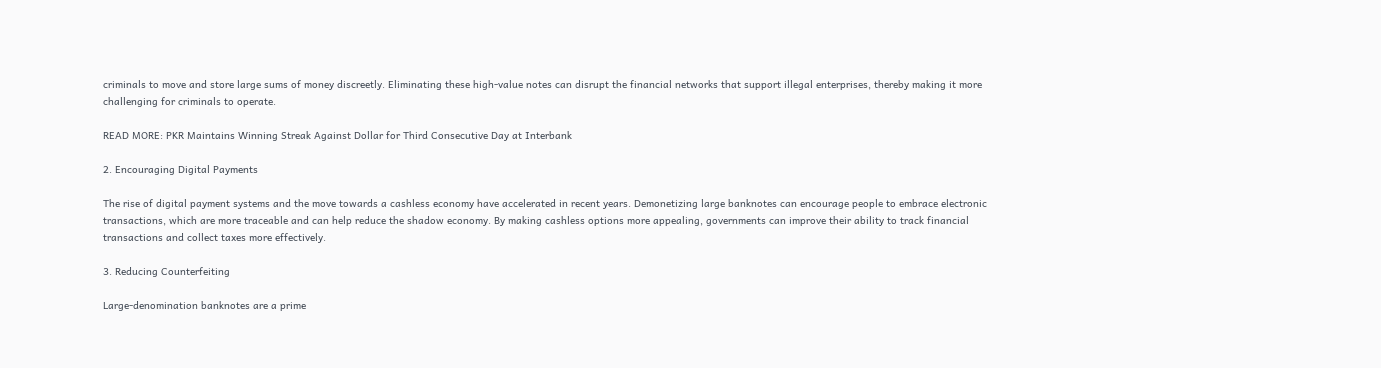criminals to move and store large sums of money discreetly. Eliminating these high-value notes can disrupt the financial networks that support illegal enterprises, thereby making it more challenging for criminals to operate.

READ MORE: PKR Maintains Winning Streak Against Dollar for Third Consecutive Day at Interbank

2. Encouraging Digital Payments

The rise of digital payment systems and the move towards a cashless economy have accelerated in recent years. Demonetizing large banknotes can encourage people to embrace electronic transactions, which are more traceable and can help reduce the shadow economy. By making cashless options more appealing, governments can improve their ability to track financial transactions and collect taxes more effectively.

3. Reducing Counterfeiting

Large-denomination banknotes are a prime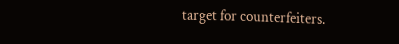target for counterfeiters.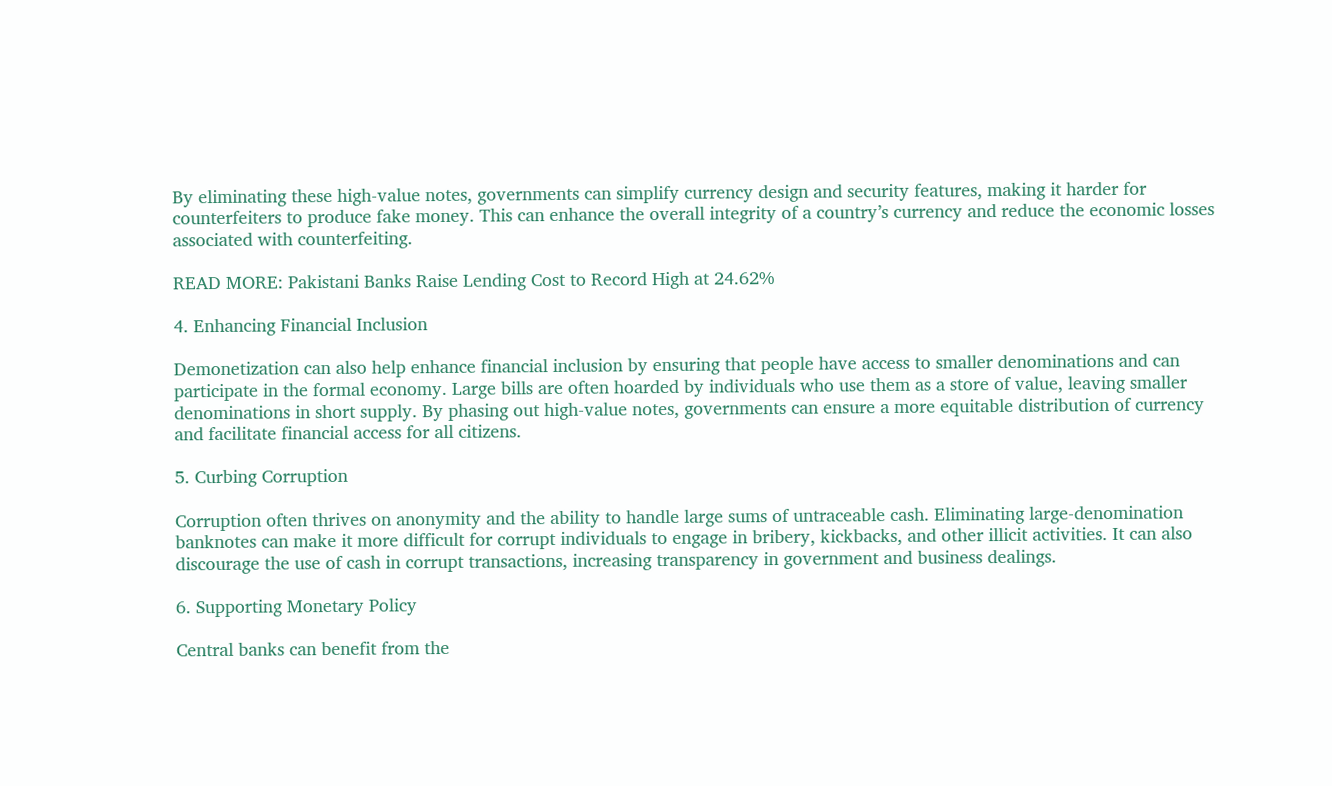By eliminating these high-value notes, governments can simplify currency design and security features, making it harder for counterfeiters to produce fake money. This can enhance the overall integrity of a country’s currency and reduce the economic losses associated with counterfeiting.

READ MORE: Pakistani Banks Raise Lending Cost to Record High at 24.62%

4. Enhancing Financial Inclusion

Demonetization can also help enhance financial inclusion by ensuring that people have access to smaller denominations and can participate in the formal economy. Large bills are often hoarded by individuals who use them as a store of value, leaving smaller denominations in short supply. By phasing out high-value notes, governments can ensure a more equitable distribution of currency and facilitate financial access for all citizens.

5. Curbing Corruption

Corruption often thrives on anonymity and the ability to handle large sums of untraceable cash. Eliminating large-denomination banknotes can make it more difficult for corrupt individuals to engage in bribery, kickbacks, and other illicit activities. It can also discourage the use of cash in corrupt transactions, increasing transparency in government and business dealings.

6. Supporting Monetary Policy

Central banks can benefit from the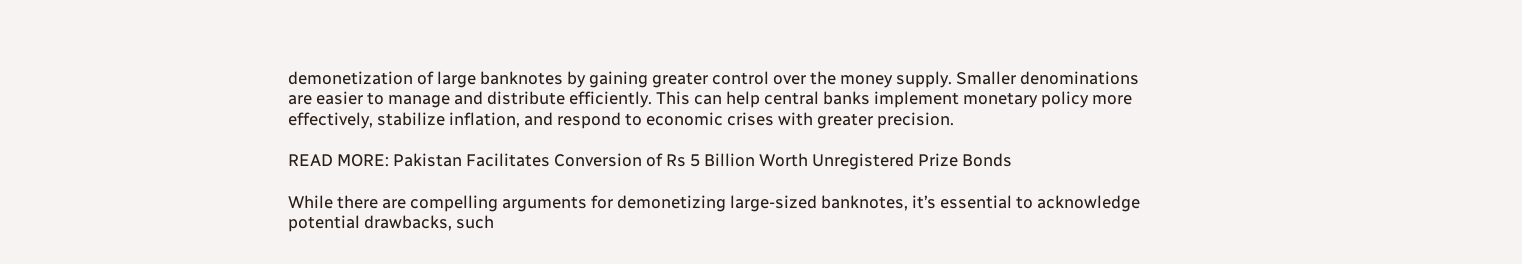demonetization of large banknotes by gaining greater control over the money supply. Smaller denominations are easier to manage and distribute efficiently. This can help central banks implement monetary policy more effectively, stabilize inflation, and respond to economic crises with greater precision.

READ MORE: Pakistan Facilitates Conversion of Rs 5 Billion Worth Unregistered Prize Bonds

While there are compelling arguments for demonetizing large-sized banknotes, it’s essential to acknowledge potential drawbacks, such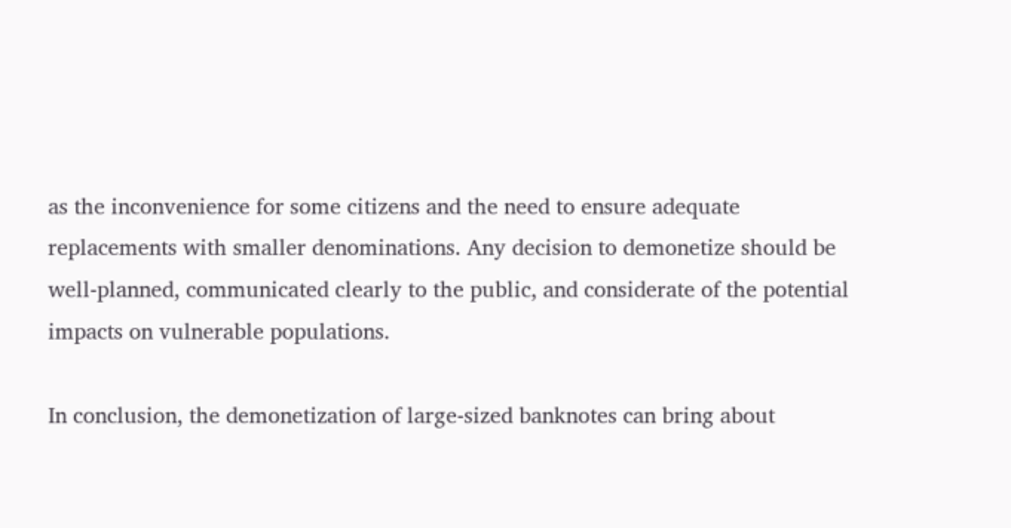as the inconvenience for some citizens and the need to ensure adequate replacements with smaller denominations. Any decision to demonetize should be well-planned, communicated clearly to the public, and considerate of the potential impacts on vulnerable populations.

In conclusion, the demonetization of large-sized banknotes can bring about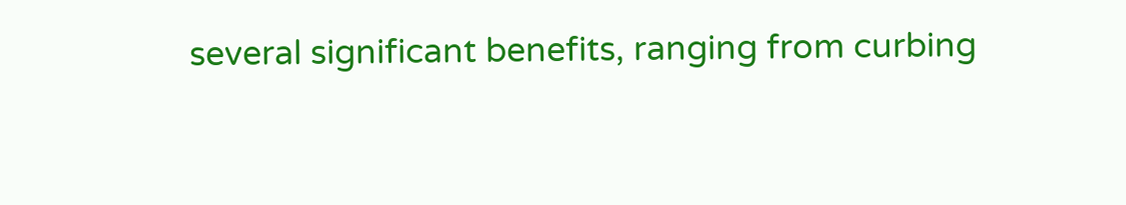several significant benefits, ranging from curbing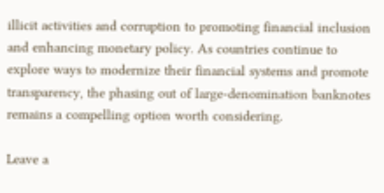illicit activities and corruption to promoting financial inclusion and enhancing monetary policy. As countries continue to explore ways to modernize their financial systems and promote transparency, the phasing out of large-denomination banknotes remains a compelling option worth considering.

Leave a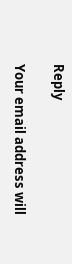Reply

Your email address will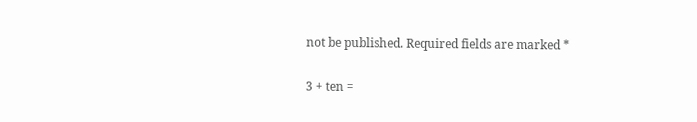not be published. Required fields are marked *

3 + ten =